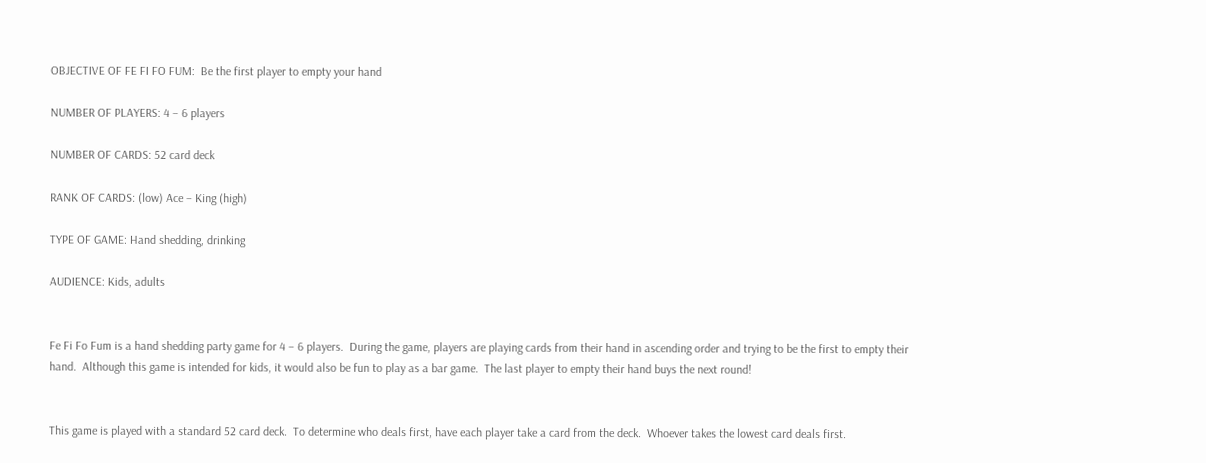OBJECTIVE OF FE FI FO FUM:  Be the first player to empty your hand

NUMBER OF PLAYERS: 4 – 6 players

NUMBER OF CARDS: 52 card deck

RANK OF CARDS: (low) Ace – King (high)

TYPE OF GAME: Hand shedding, drinking

AUDIENCE: Kids, adults


Fe Fi Fo Fum is a hand shedding party game for 4 – 6 players.  During the game, players are playing cards from their hand in ascending order and trying to be the first to empty their hand.  Although this game is intended for kids, it would also be fun to play as a bar game.  The last player to empty their hand buys the next round!


This game is played with a standard 52 card deck.  To determine who deals first, have each player take a card from the deck.  Whoever takes the lowest card deals first.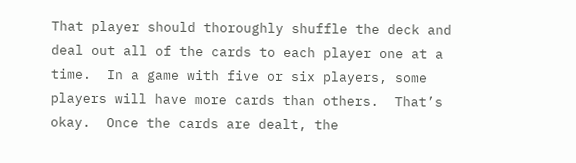That player should thoroughly shuffle the deck and deal out all of the cards to each player one at a time.  In a game with five or six players, some players will have more cards than others.  That’s okay.  Once the cards are dealt, the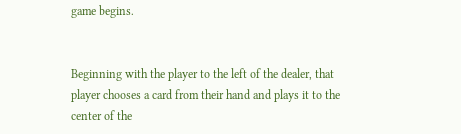game begins.


Beginning with the player to the left of the dealer, that player chooses a card from their hand and plays it to the center of the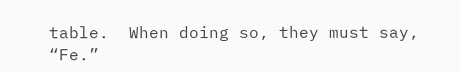table.  When doing so, they must say, “Fe.”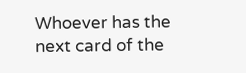Whoever has the next card of the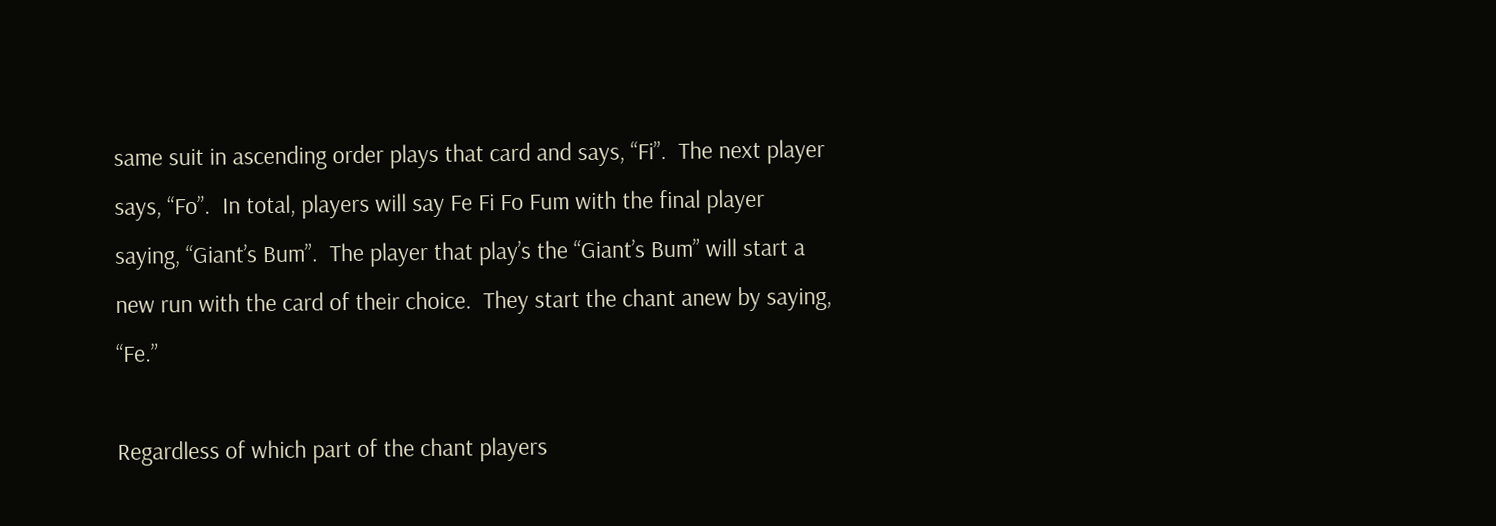same suit in ascending order plays that card and says, “Fi”.  The next player says, “Fo”.  In total, players will say Fe Fi Fo Fum with the final player saying, “Giant’s Bum”.  The player that play’s the “Giant’s Bum” will start a new run with the card of their choice.  They start the chant anew by saying, “Fe.”

Regardless of which part of the chant players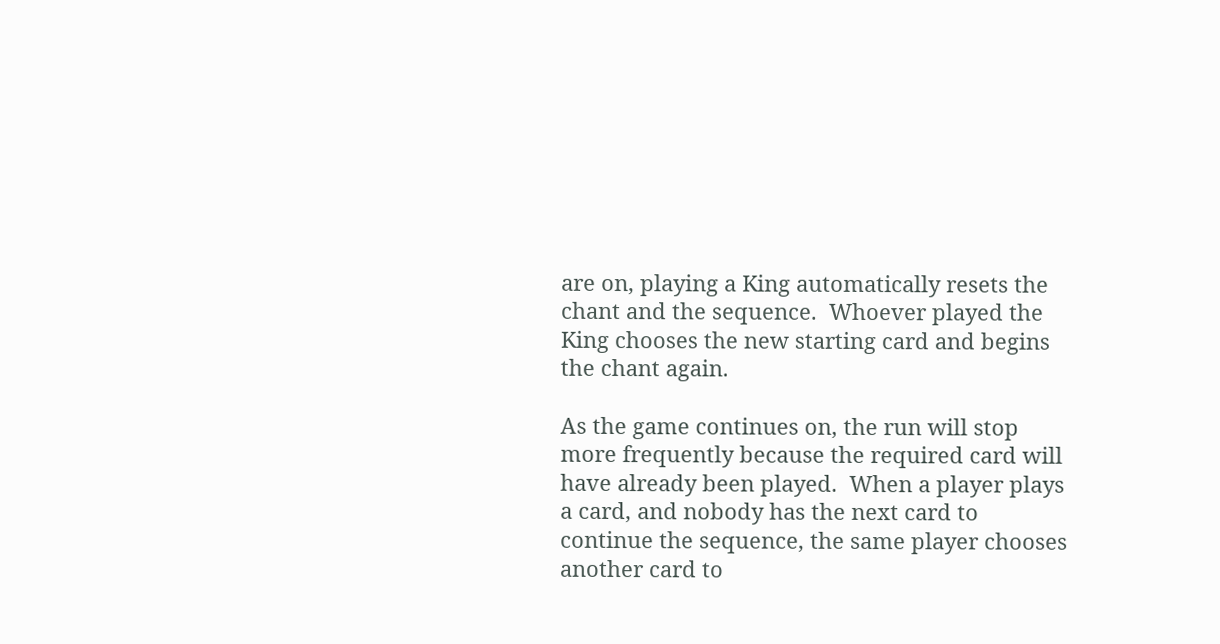are on, playing a King automatically resets the chant and the sequence.  Whoever played the King chooses the new starting card and begins the chant again.

As the game continues on, the run will stop more frequently because the required card will have already been played.  When a player plays a card, and nobody has the next card to continue the sequence, the same player chooses another card to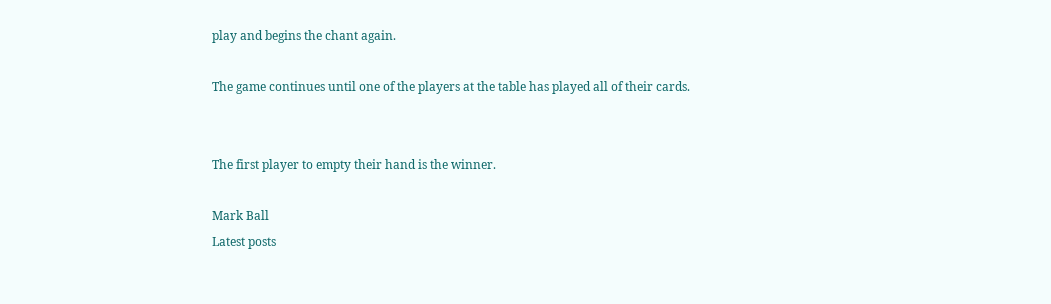play and begins the chant again.

The game continues until one of the players at the table has played all of their cards.


The first player to empty their hand is the winner.

Mark Ball
Latest posts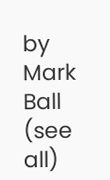by Mark Ball (see all)